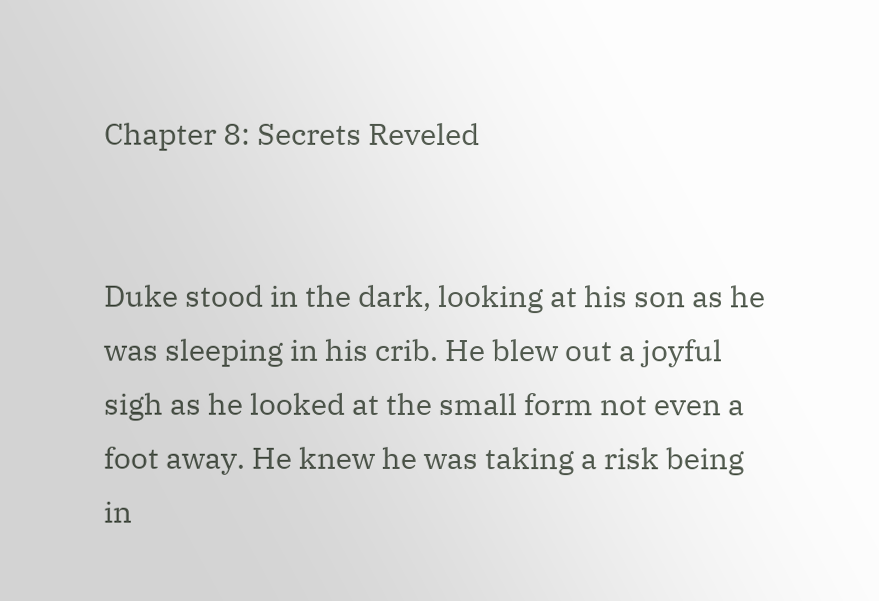Chapter 8: Secrets Reveled


Duke stood in the dark, looking at his son as he was sleeping in his crib. He blew out a joyful sigh as he looked at the small form not even a foot away. He knew he was taking a risk being in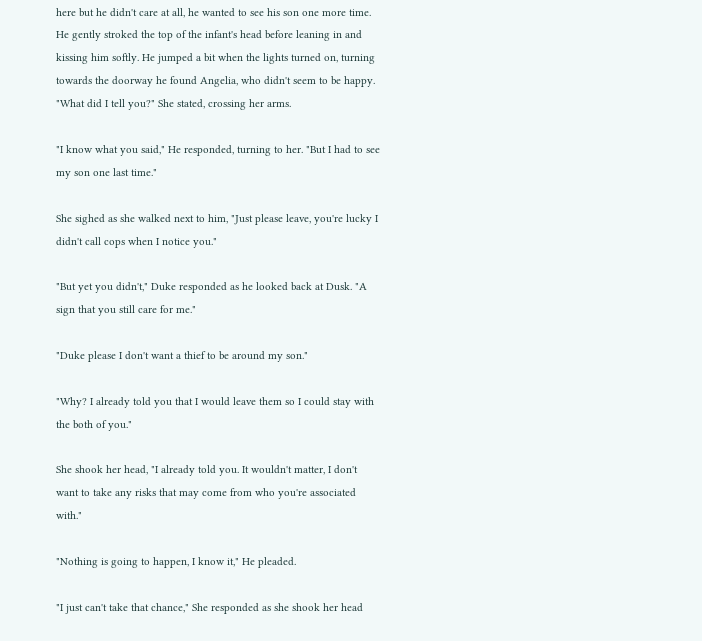here but he didn't care at all, he wanted to see his son one more time. He gently stroked the top of the infant's head before leaning in and kissing him softly. He jumped a bit when the lights turned on, turning towards the doorway he found Angelia, who didn't seem to be happy. "What did I tell you?" She stated, crossing her arms.

"I know what you said," He responded, turning to her. "But I had to see my son one last time."

She sighed as she walked next to him, "Just please leave, you're lucky I didn't call cops when I notice you."

"But yet you didn't," Duke responded as he looked back at Dusk. "A sign that you still care for me."

"Duke please I don't want a thief to be around my son."

"Why? I already told you that I would leave them so I could stay with the both of you."

She shook her head, "I already told you. It wouldn't matter, I don't want to take any risks that may come from who you're associated with."

"Nothing is going to happen, I know it," He pleaded.

"I just can't take that chance," She responded as she shook her head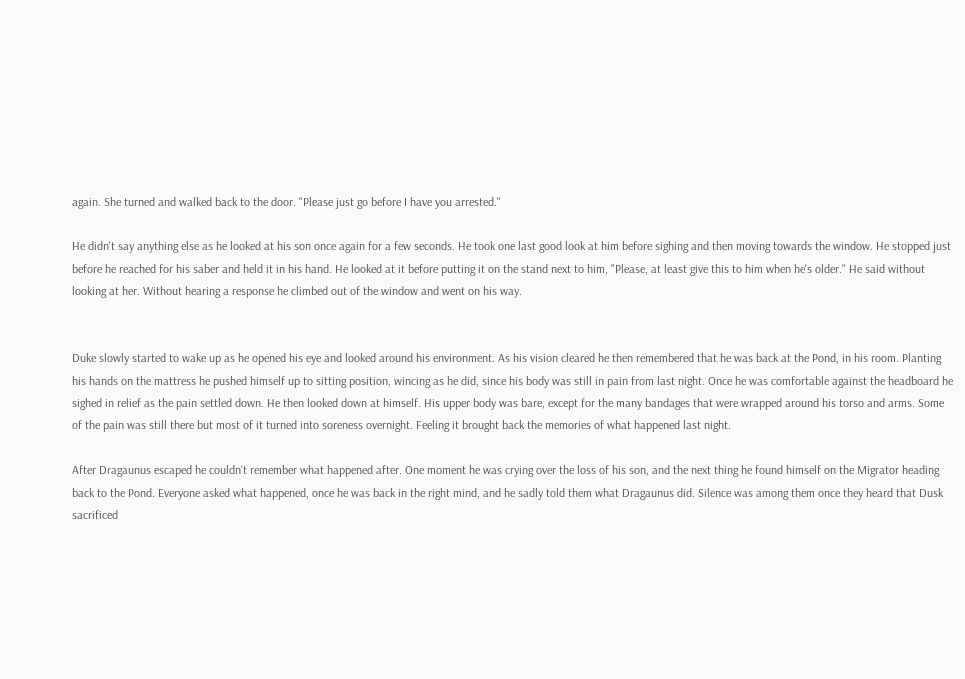again. She turned and walked back to the door. "Please just go before I have you arrested."

He didn't say anything else as he looked at his son once again for a few seconds. He took one last good look at him before sighing and then moving towards the window. He stopped just before he reached for his saber and held it in his hand. He looked at it before putting it on the stand next to him, "Please, at least give this to him when he's older." He said without looking at her. Without hearing a response he climbed out of the window and went on his way.


Duke slowly started to wake up as he opened his eye and looked around his environment. As his vision cleared he then remembered that he was back at the Pond, in his room. Planting his hands on the mattress he pushed himself up to sitting position, wincing as he did, since his body was still in pain from last night. Once he was comfortable against the headboard he sighed in relief as the pain settled down. He then looked down at himself. His upper body was bare, except for the many bandages that were wrapped around his torso and arms. Some of the pain was still there but most of it turned into soreness overnight. Feeling it brought back the memories of what happened last night.

After Dragaunus escaped he couldn't remember what happened after. One moment he was crying over the loss of his son, and the next thing he found himself on the Migrator heading back to the Pond. Everyone asked what happened, once he was back in the right mind, and he sadly told them what Dragaunus did. Silence was among them once they heard that Dusk sacrificed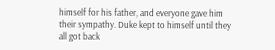himself for his father, and everyone gave him their sympathy. Duke kept to himself until they all got back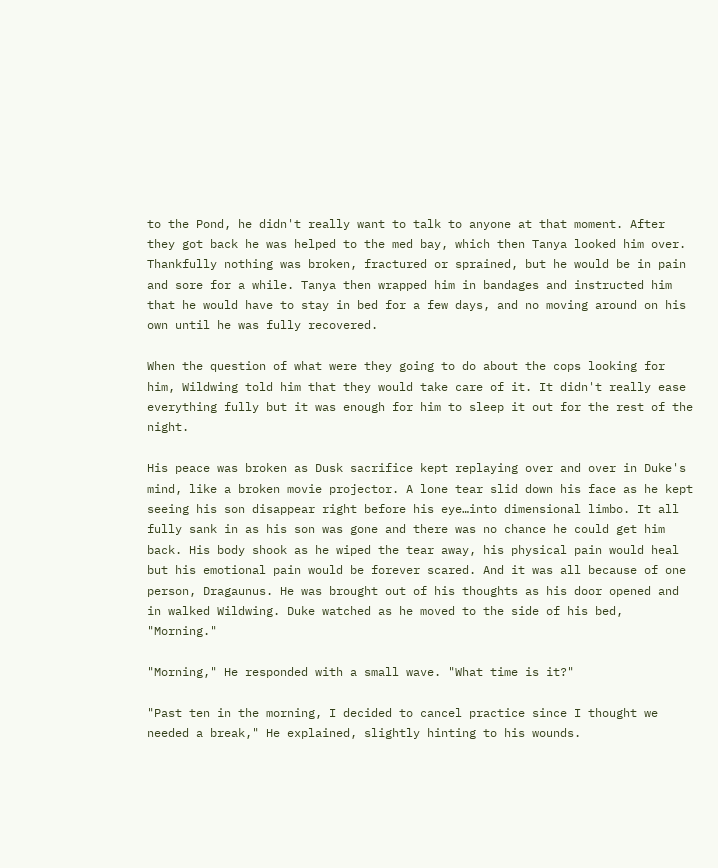to the Pond, he didn't really want to talk to anyone at that moment. After they got back he was helped to the med bay, which then Tanya looked him over. Thankfully nothing was broken, fractured or sprained, but he would be in pain and sore for a while. Tanya then wrapped him in bandages and instructed him that he would have to stay in bed for a few days, and no moving around on his own until he was fully recovered.

When the question of what were they going to do about the cops looking for him, Wildwing told him that they would take care of it. It didn't really ease everything fully but it was enough for him to sleep it out for the rest of the night.

His peace was broken as Dusk sacrifice kept replaying over and over in Duke's mind, like a broken movie projector. A lone tear slid down his face as he kept seeing his son disappear right before his eye…into dimensional limbo. It all fully sank in as his son was gone and there was no chance he could get him back. His body shook as he wiped the tear away, his physical pain would heal but his emotional pain would be forever scared. And it was all because of one person, Dragaunus. He was brought out of his thoughts as his door opened and in walked Wildwing. Duke watched as he moved to the side of his bed, "Morning."

"Morning," He responded with a small wave. "What time is it?"

"Past ten in the morning, I decided to cancel practice since I thought we needed a break," He explained, slightly hinting to his wounds.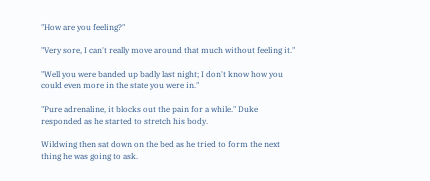"How are you feeling?"

"Very sore, I can't really move around that much without feeling it."

"Well you were banded up badly last night; I don't know how you could even more in the state you were in."

"Pure adrenaline, it blocks out the pain for a while." Duke responded as he started to stretch his body.

Wildwing then sat down on the bed as he tried to form the next thing he was going to ask.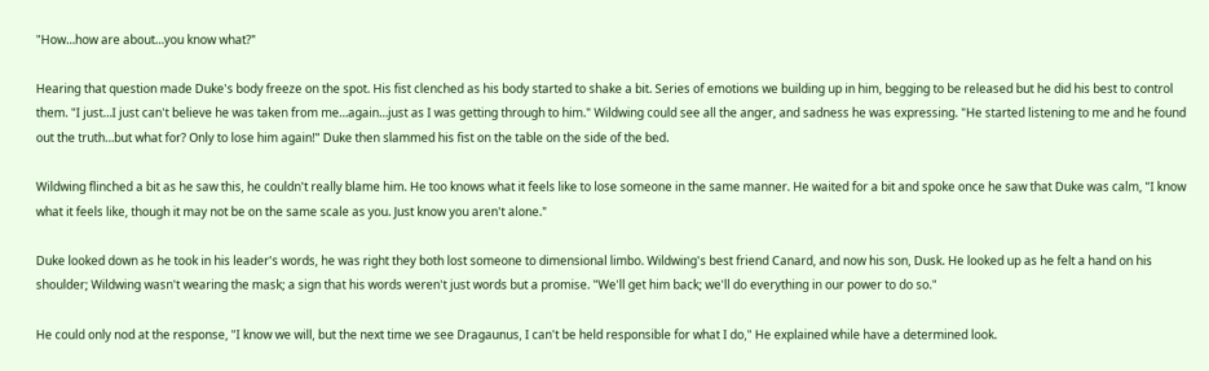"How…how are about…you know what?"

Hearing that question made Duke's body freeze on the spot. His fist clenched as his body started to shake a bit. Series of emotions we building up in him, begging to be released but he did his best to control them. "I just…I just can't believe he was taken from me…again…just as I was getting through to him." Wildwing could see all the anger, and sadness he was expressing. "He started listening to me and he found out the truth…but what for? Only to lose him again!" Duke then slammed his fist on the table on the side of the bed.

Wildwing flinched a bit as he saw this, he couldn't really blame him. He too knows what it feels like to lose someone in the same manner. He waited for a bit and spoke once he saw that Duke was calm, "I know what it feels like, though it may not be on the same scale as you. Just know you aren't alone."

Duke looked down as he took in his leader's words, he was right they both lost someone to dimensional limbo. Wildwing's best friend Canard, and now his son, Dusk. He looked up as he felt a hand on his shoulder; Wildwing wasn't wearing the mask; a sign that his words weren't just words but a promise. "We'll get him back; we'll do everything in our power to do so."

He could only nod at the response, "I know we will, but the next time we see Dragaunus, I can't be held responsible for what I do," He explained while have a determined look.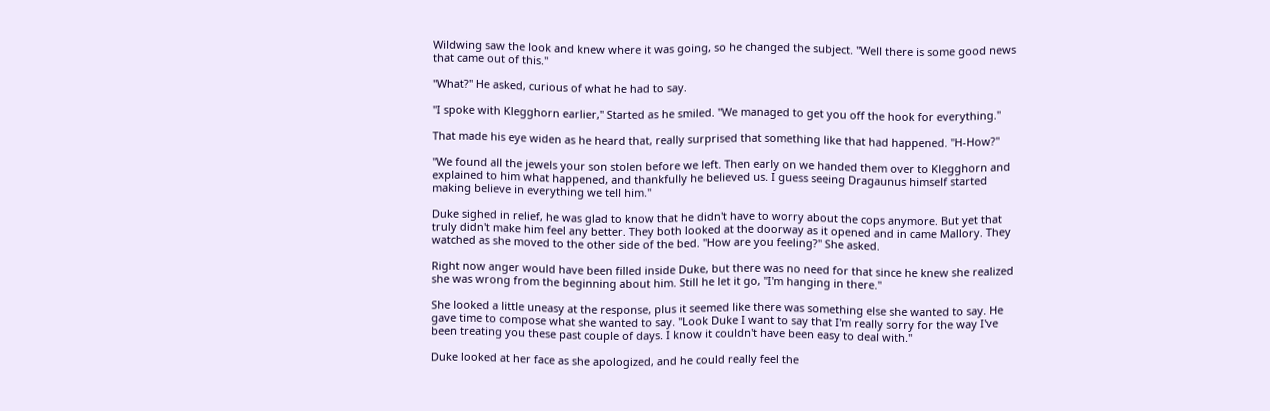Wildwing saw the look and knew where it was going, so he changed the subject. "Well there is some good news that came out of this."

"What?" He asked, curious of what he had to say.

"I spoke with Klegghorn earlier," Started as he smiled. "We managed to get you off the hook for everything."

That made his eye widen as he heard that, really surprised that something like that had happened. "H-How?"

"We found all the jewels your son stolen before we left. Then early on we handed them over to Klegghorn and explained to him what happened, and thankfully he believed us. I guess seeing Dragaunus himself started making believe in everything we tell him."

Duke sighed in relief, he was glad to know that he didn't have to worry about the cops anymore. But yet that truly didn't make him feel any better. They both looked at the doorway as it opened and in came Mallory. They watched as she moved to the other side of the bed. "How are you feeling?" She asked.

Right now anger would have been filled inside Duke, but there was no need for that since he knew she realized she was wrong from the beginning about him. Still he let it go, "I'm hanging in there."

She looked a little uneasy at the response, plus it seemed like there was something else she wanted to say. He gave time to compose what she wanted to say. "Look Duke I want to say that I'm really sorry for the way I've been treating you these past couple of days. I know it couldn't have been easy to deal with."

Duke looked at her face as she apologized, and he could really feel the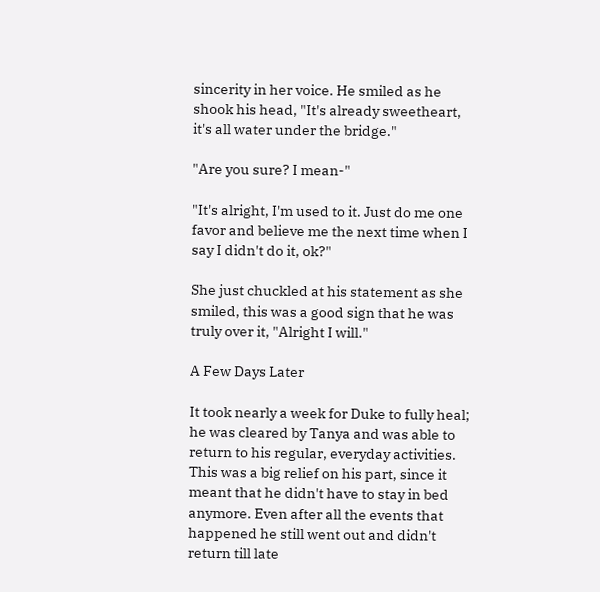sincerity in her voice. He smiled as he shook his head, "It's already sweetheart, it's all water under the bridge."

"Are you sure? I mean-"

"It's alright, I'm used to it. Just do me one favor and believe me the next time when I say I didn't do it, ok?"

She just chuckled at his statement as she smiled, this was a good sign that he was truly over it, "Alright I will."

A Few Days Later

It took nearly a week for Duke to fully heal; he was cleared by Tanya and was able to return to his regular, everyday activities. This was a big relief on his part, since it meant that he didn't have to stay in bed anymore. Even after all the events that happened he still went out and didn't return till late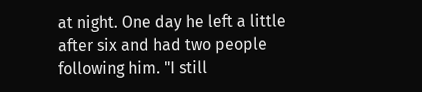at night. One day he left a little after six and had two people following him. "I still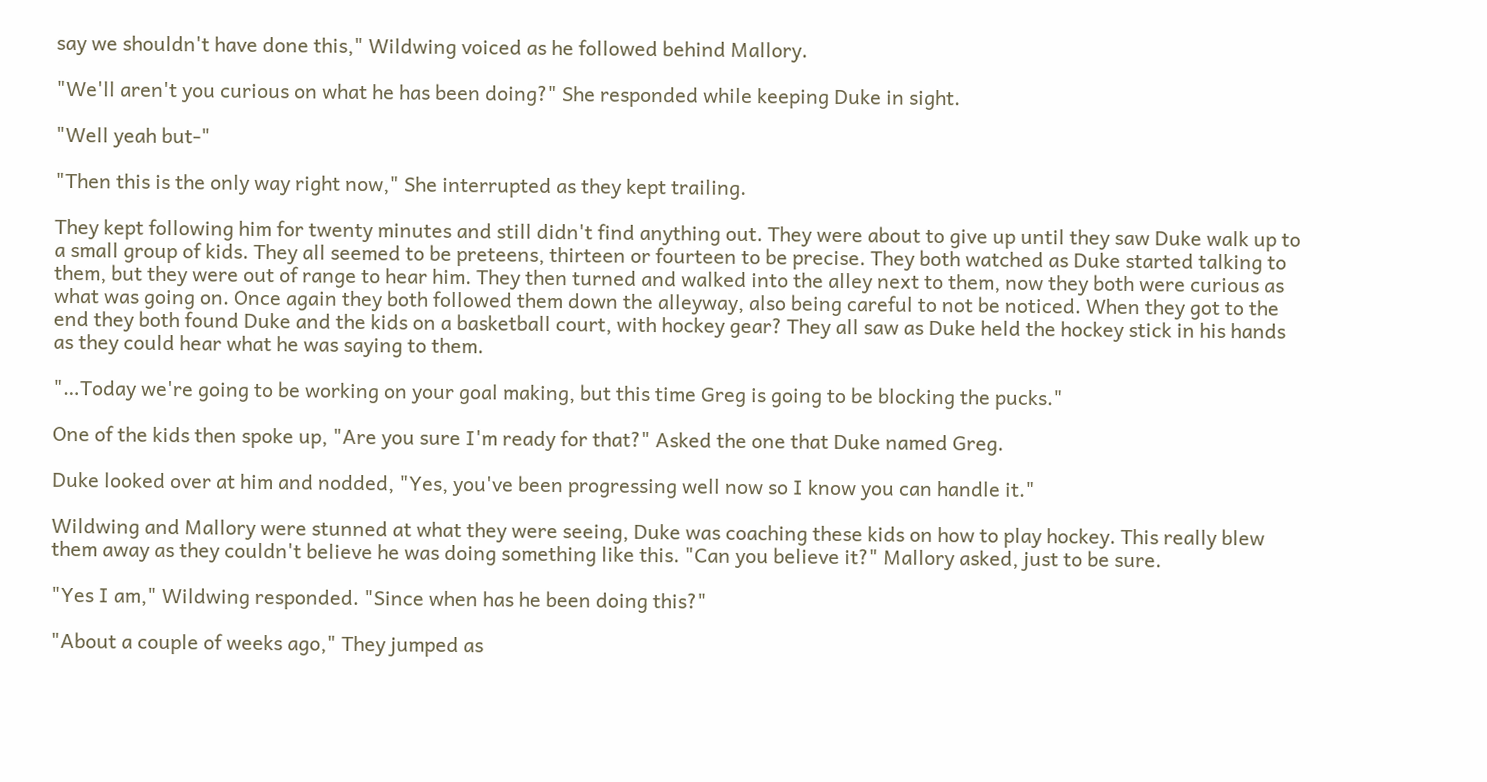say we shouldn't have done this," Wildwing voiced as he followed behind Mallory.

"We'll aren't you curious on what he has been doing?" She responded while keeping Duke in sight.

"Well yeah but-"

"Then this is the only way right now," She interrupted as they kept trailing.

They kept following him for twenty minutes and still didn't find anything out. They were about to give up until they saw Duke walk up to a small group of kids. They all seemed to be preteens, thirteen or fourteen to be precise. They both watched as Duke started talking to them, but they were out of range to hear him. They then turned and walked into the alley next to them, now they both were curious as what was going on. Once again they both followed them down the alleyway, also being careful to not be noticed. When they got to the end they both found Duke and the kids on a basketball court, with hockey gear? They all saw as Duke held the hockey stick in his hands as they could hear what he was saying to them.

"…Today we're going to be working on your goal making, but this time Greg is going to be blocking the pucks."

One of the kids then spoke up, "Are you sure I'm ready for that?" Asked the one that Duke named Greg.

Duke looked over at him and nodded, "Yes, you've been progressing well now so I know you can handle it."

Wildwing and Mallory were stunned at what they were seeing, Duke was coaching these kids on how to play hockey. This really blew them away as they couldn't believe he was doing something like this. "Can you believe it?" Mallory asked, just to be sure.

"Yes I am," Wildwing responded. "Since when has he been doing this?"

"About a couple of weeks ago," They jumped as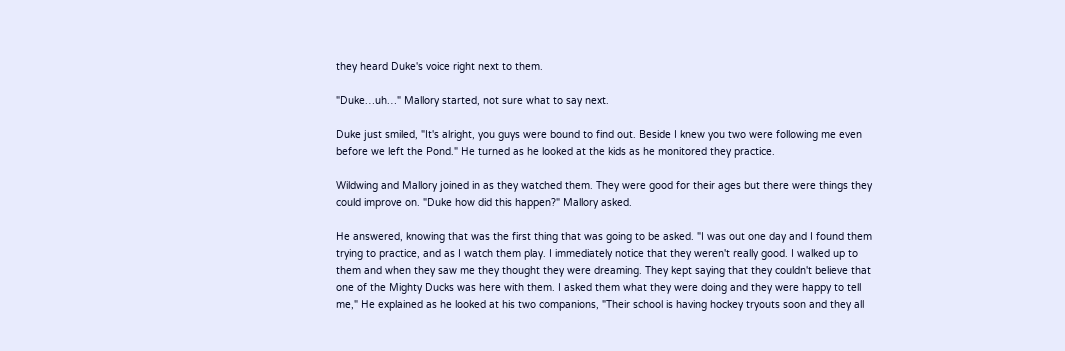they heard Duke's voice right next to them.

"Duke…uh…" Mallory started, not sure what to say next.

Duke just smiled, "It's alright, you guys were bound to find out. Beside I knew you two were following me even before we left the Pond." He turned as he looked at the kids as he monitored they practice.

Wildwing and Mallory joined in as they watched them. They were good for their ages but there were things they could improve on. "Duke how did this happen?" Mallory asked.

He answered, knowing that was the first thing that was going to be asked. "I was out one day and I found them trying to practice, and as I watch them play. I immediately notice that they weren't really good. I walked up to them and when they saw me they thought they were dreaming. They kept saying that they couldn't believe that one of the Mighty Ducks was here with them. I asked them what they were doing and they were happy to tell me," He explained as he looked at his two companions, "Their school is having hockey tryouts soon and they all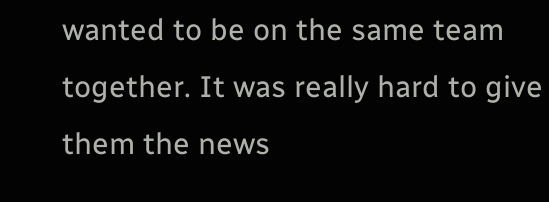wanted to be on the same team together. It was really hard to give them the news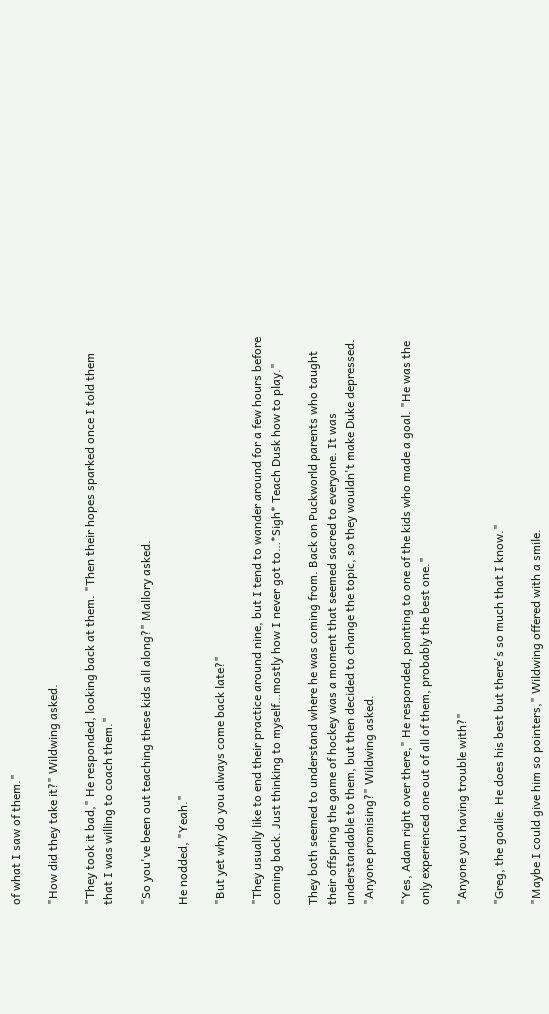of what I saw of them."

"How did they take it?" Wildwing asked.

"They took it bad," He responded, looking back at them. "Then their hopes sparked once I told them that I was willing to coach them."

"So you've been out teaching these kids all along?" Mallory asked.

He nodded, "Yeah."

"But yet why do you always come back late?"

"They usually like to end their practice around nine, but I tend to wander around for a few hours before coming back. Just thinking to myself…mostly how I never got to…*Sigh* Teach Dusk how to play."

They both seemed to understand where he was coming from. Back on Puckworld parents who taught their offspring the game of hockey was a moment that seemed sacred to everyone. It was understandable to them, but then decided to change the topic, so they wouldn't make Duke depressed. "Anyone promising?" Wildwing asked.

"Yes, Adam right over there," He responded, pointing to one of the kids who made a goal. "He was the only experienced one out of all of them, probably the best one."

"Anyone you having trouble with?"

"Greg, the goalie. He does his best but there's so much that I know."

"Maybe I could give him so pointers," Wildwing offered with a smile.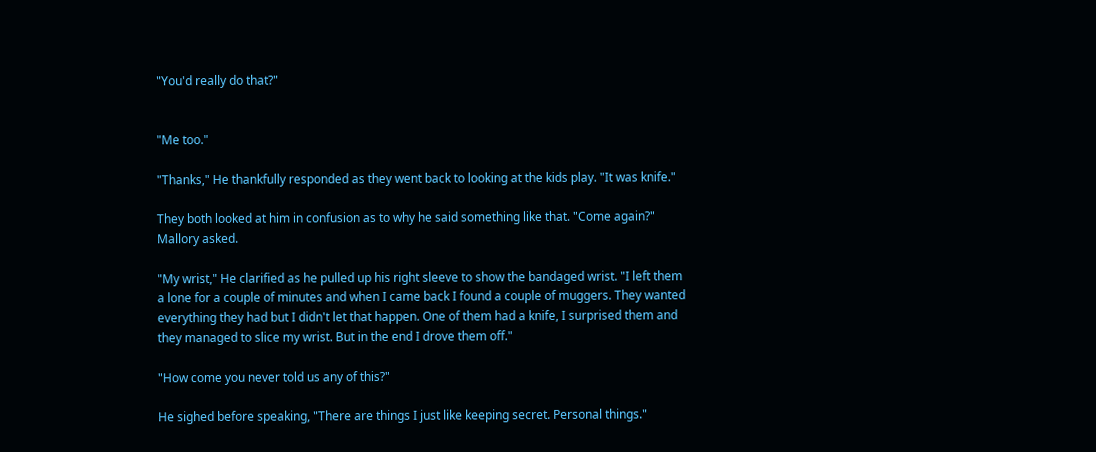"You'd really do that?"


"Me too."

"Thanks," He thankfully responded as they went back to looking at the kids play. "It was knife."

They both looked at him in confusion as to why he said something like that. "Come again?" Mallory asked.

"My wrist," He clarified as he pulled up his right sleeve to show the bandaged wrist. "I left them a lone for a couple of minutes and when I came back I found a couple of muggers. They wanted everything they had but I didn't let that happen. One of them had a knife, I surprised them and they managed to slice my wrist. But in the end I drove them off."

"How come you never told us any of this?"

He sighed before speaking, "There are things I just like keeping secret. Personal things."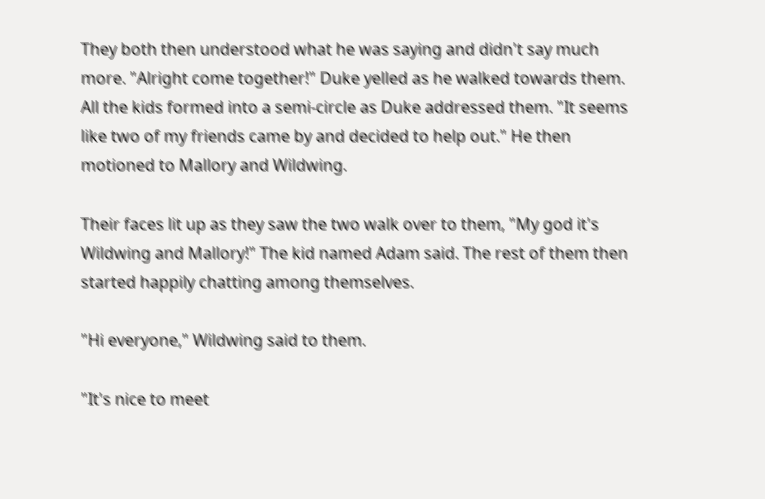They both then understood what he was saying and didn't say much more. "Alright come together!" Duke yelled as he walked towards them. All the kids formed into a semi-circle as Duke addressed them. "It seems like two of my friends came by and decided to help out." He then motioned to Mallory and Wildwing.

Their faces lit up as they saw the two walk over to them, "My god it's Wildwing and Mallory!" The kid named Adam said. The rest of them then started happily chatting among themselves.

"Hi everyone," Wildwing said to them.

"It's nice to meet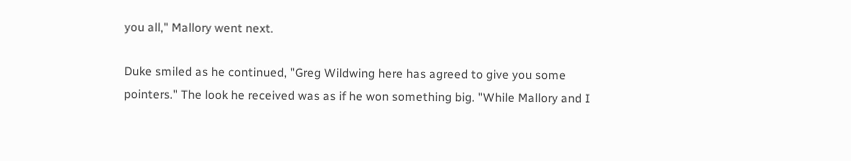you all," Mallory went next.

Duke smiled as he continued, "Greg Wildwing here has agreed to give you some pointers." The look he received was as if he won something big. "While Mallory and I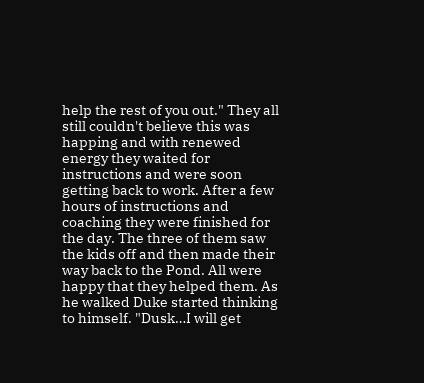help the rest of you out." They all still couldn't believe this was happing and with renewed energy they waited for instructions and were soon getting back to work. After a few hours of instructions and coaching they were finished for the day. The three of them saw the kids off and then made their way back to the Pond. All were happy that they helped them. As he walked Duke started thinking to himself. "Dusk…I will get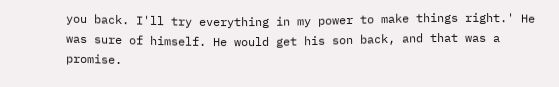you back. I'll try everything in my power to make things right.' He was sure of himself. He would get his son back, and that was a promise.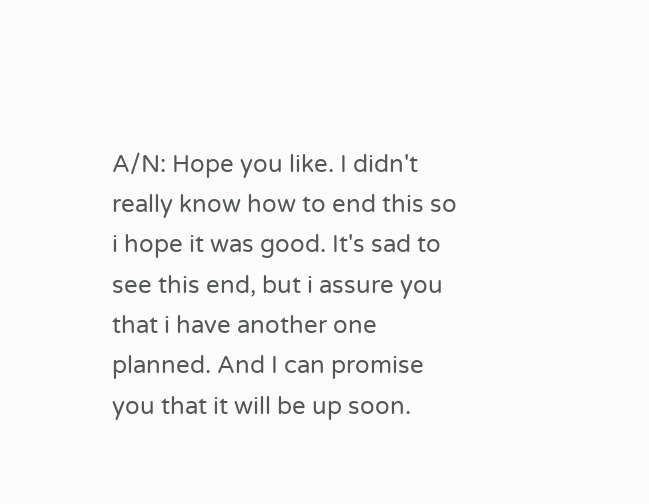A/N: Hope you like. I didn't really know how to end this so i hope it was good. It's sad to see this end, but i assure you that i have another one planned. And I can promise you that it will be up soon.